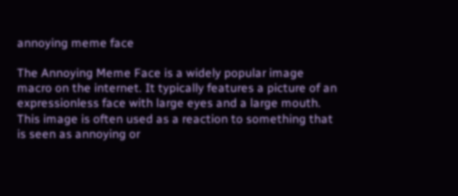annoying meme face

The Annoying Meme Face is a widely popular image macro on the internet. It typically features a picture of an expressionless face with large eyes and a large mouth. This image is often used as a reaction to something that is seen as annoying or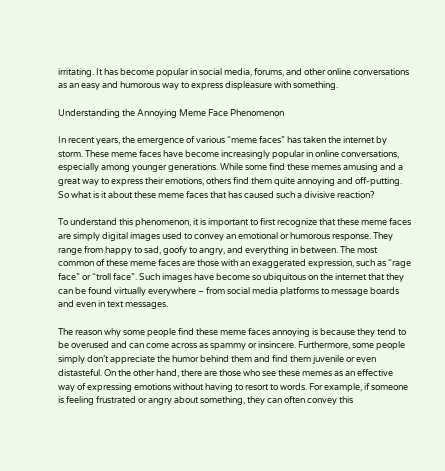irritating. It has become popular in social media, forums, and other online conversations as an easy and humorous way to express displeasure with something.

Understanding the Annoying Meme Face Phenomenon

In recent years, the emergence of various “meme faces” has taken the internet by storm. These meme faces have become increasingly popular in online conversations, especially among younger generations. While some find these memes amusing and a great way to express their emotions, others find them quite annoying and off-putting. So what is it about these meme faces that has caused such a divisive reaction?

To understand this phenomenon, it is important to first recognize that these meme faces are simply digital images used to convey an emotional or humorous response. They range from happy to sad, goofy to angry, and everything in between. The most common of these meme faces are those with an exaggerated expression, such as “rage face” or “troll face”. Such images have become so ubiquitous on the internet that they can be found virtually everywhere – from social media platforms to message boards and even in text messages.

The reason why some people find these meme faces annoying is because they tend to be overused and can come across as spammy or insincere. Furthermore, some people simply don’t appreciate the humor behind them and find them juvenile or even distasteful. On the other hand, there are those who see these memes as an effective way of expressing emotions without having to resort to words. For example, if someone is feeling frustrated or angry about something, they can often convey this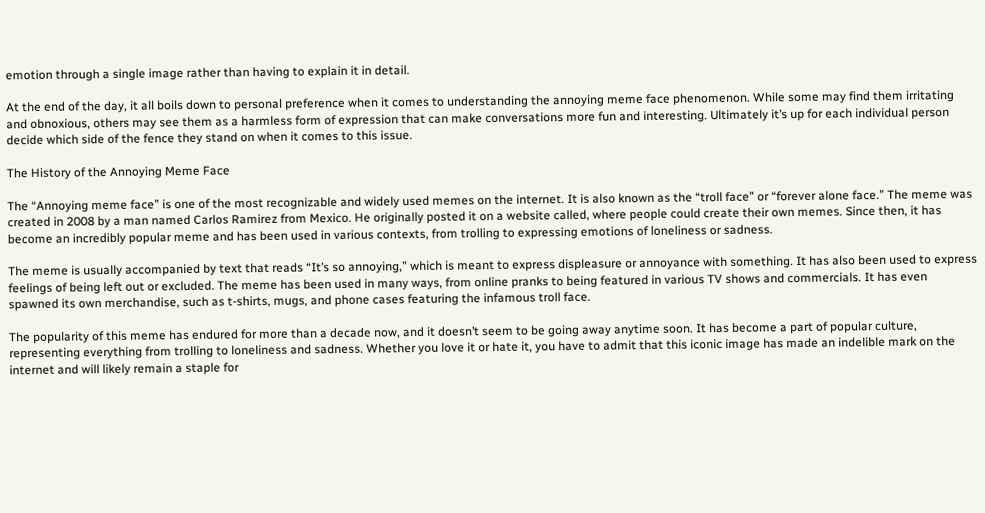emotion through a single image rather than having to explain it in detail.

At the end of the day, it all boils down to personal preference when it comes to understanding the annoying meme face phenomenon. While some may find them irritating and obnoxious, others may see them as a harmless form of expression that can make conversations more fun and interesting. Ultimately it’s up for each individual person decide which side of the fence they stand on when it comes to this issue.

The History of the Annoying Meme Face

The “Annoying meme face” is one of the most recognizable and widely used memes on the internet. It is also known as the “troll face” or “forever alone face.” The meme was created in 2008 by a man named Carlos Ramirez from Mexico. He originally posted it on a website called, where people could create their own memes. Since then, it has become an incredibly popular meme and has been used in various contexts, from trolling to expressing emotions of loneliness or sadness.

The meme is usually accompanied by text that reads “It’s so annoying,” which is meant to express displeasure or annoyance with something. It has also been used to express feelings of being left out or excluded. The meme has been used in many ways, from online pranks to being featured in various TV shows and commercials. It has even spawned its own merchandise, such as t-shirts, mugs, and phone cases featuring the infamous troll face.

The popularity of this meme has endured for more than a decade now, and it doesn’t seem to be going away anytime soon. It has become a part of popular culture, representing everything from trolling to loneliness and sadness. Whether you love it or hate it, you have to admit that this iconic image has made an indelible mark on the internet and will likely remain a staple for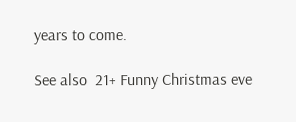years to come.

See also  21+ Funny Christmas eve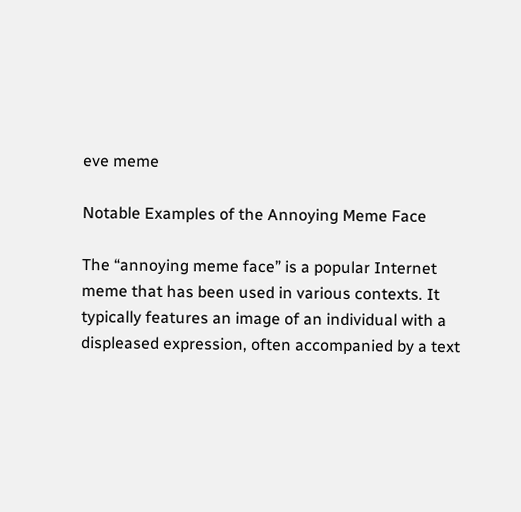eve meme

Notable Examples of the Annoying Meme Face

The “annoying meme face” is a popular Internet meme that has been used in various contexts. It typically features an image of an individual with a displeased expression, often accompanied by a text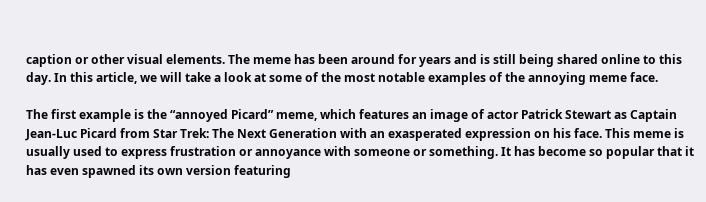caption or other visual elements. The meme has been around for years and is still being shared online to this day. In this article, we will take a look at some of the most notable examples of the annoying meme face.

The first example is the “annoyed Picard” meme, which features an image of actor Patrick Stewart as Captain Jean-Luc Picard from Star Trek: The Next Generation with an exasperated expression on his face. This meme is usually used to express frustration or annoyance with someone or something. It has become so popular that it has even spawned its own version featuring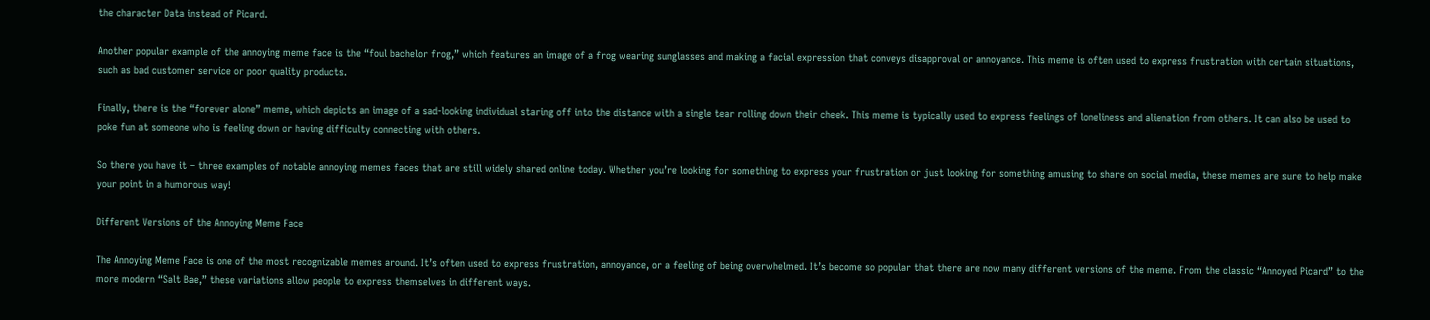the character Data instead of Picard.

Another popular example of the annoying meme face is the “foul bachelor frog,” which features an image of a frog wearing sunglasses and making a facial expression that conveys disapproval or annoyance. This meme is often used to express frustration with certain situations, such as bad customer service or poor quality products.

Finally, there is the “forever alone” meme, which depicts an image of a sad-looking individual staring off into the distance with a single tear rolling down their cheek. This meme is typically used to express feelings of loneliness and alienation from others. It can also be used to poke fun at someone who is feeling down or having difficulty connecting with others.

So there you have it – three examples of notable annoying memes faces that are still widely shared online today. Whether you’re looking for something to express your frustration or just looking for something amusing to share on social media, these memes are sure to help make your point in a humorous way!

Different Versions of the Annoying Meme Face

The Annoying Meme Face is one of the most recognizable memes around. It’s often used to express frustration, annoyance, or a feeling of being overwhelmed. It’s become so popular that there are now many different versions of the meme. From the classic “Annoyed Picard” to the more modern “Salt Bae,” these variations allow people to express themselves in different ways.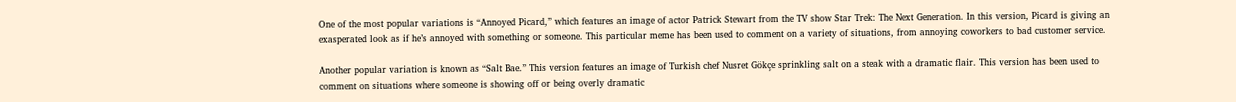One of the most popular variations is “Annoyed Picard,” which features an image of actor Patrick Stewart from the TV show Star Trek: The Next Generation. In this version, Picard is giving an exasperated look as if he’s annoyed with something or someone. This particular meme has been used to comment on a variety of situations, from annoying coworkers to bad customer service.

Another popular variation is known as “Salt Bae.” This version features an image of Turkish chef Nusret Gökçe sprinkling salt on a steak with a dramatic flair. This version has been used to comment on situations where someone is showing off or being overly dramatic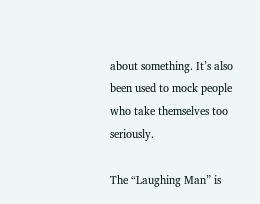about something. It’s also been used to mock people who take themselves too seriously.

The “Laughing Man” is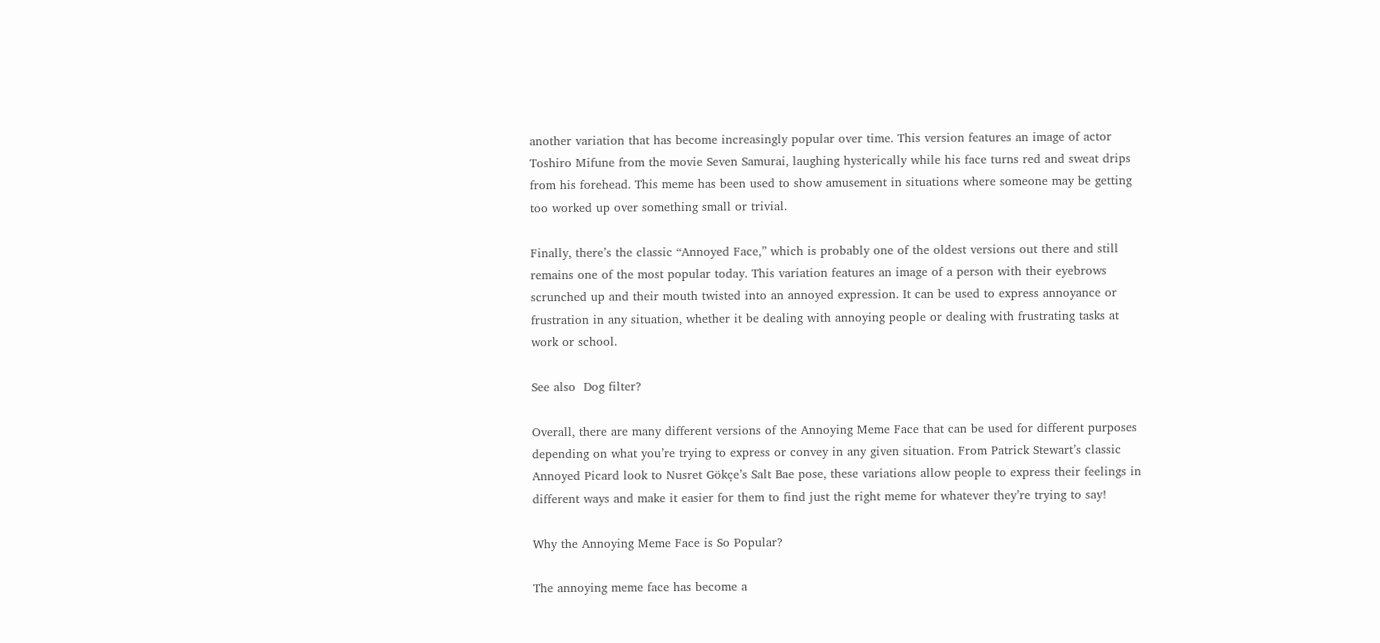another variation that has become increasingly popular over time. This version features an image of actor Toshiro Mifune from the movie Seven Samurai, laughing hysterically while his face turns red and sweat drips from his forehead. This meme has been used to show amusement in situations where someone may be getting too worked up over something small or trivial.

Finally, there’s the classic “Annoyed Face,” which is probably one of the oldest versions out there and still remains one of the most popular today. This variation features an image of a person with their eyebrows scrunched up and their mouth twisted into an annoyed expression. It can be used to express annoyance or frustration in any situation, whether it be dealing with annoying people or dealing with frustrating tasks at work or school.

See also  Dog filter?

Overall, there are many different versions of the Annoying Meme Face that can be used for different purposes depending on what you’re trying to express or convey in any given situation. From Patrick Stewart’s classic Annoyed Picard look to Nusret Gökçe’s Salt Bae pose, these variations allow people to express their feelings in different ways and make it easier for them to find just the right meme for whatever they’re trying to say!

Why the Annoying Meme Face is So Popular?

The annoying meme face has become a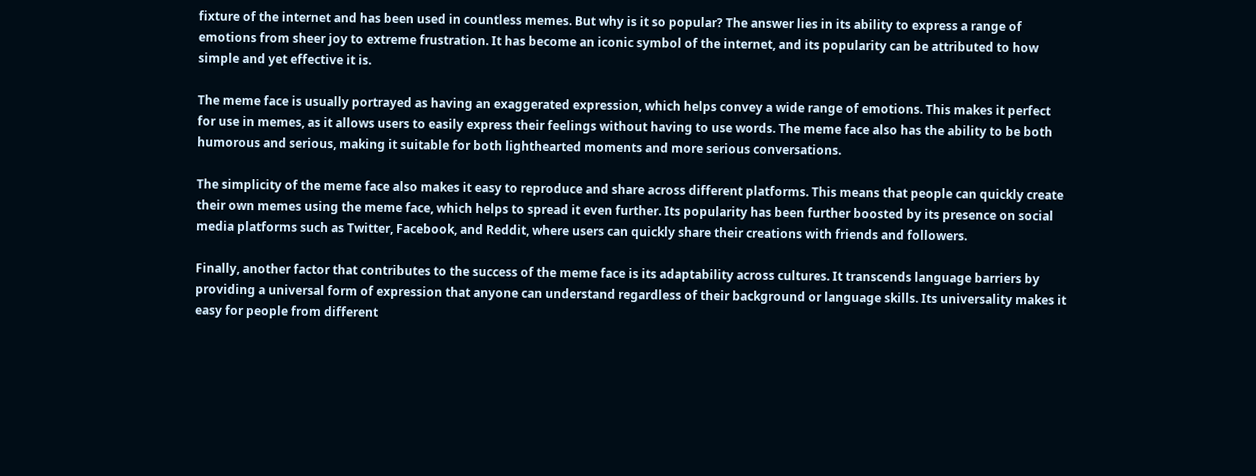fixture of the internet and has been used in countless memes. But why is it so popular? The answer lies in its ability to express a range of emotions from sheer joy to extreme frustration. It has become an iconic symbol of the internet, and its popularity can be attributed to how simple and yet effective it is.

The meme face is usually portrayed as having an exaggerated expression, which helps convey a wide range of emotions. This makes it perfect for use in memes, as it allows users to easily express their feelings without having to use words. The meme face also has the ability to be both humorous and serious, making it suitable for both lighthearted moments and more serious conversations.

The simplicity of the meme face also makes it easy to reproduce and share across different platforms. This means that people can quickly create their own memes using the meme face, which helps to spread it even further. Its popularity has been further boosted by its presence on social media platforms such as Twitter, Facebook, and Reddit, where users can quickly share their creations with friends and followers.

Finally, another factor that contributes to the success of the meme face is its adaptability across cultures. It transcends language barriers by providing a universal form of expression that anyone can understand regardless of their background or language skills. Its universality makes it easy for people from different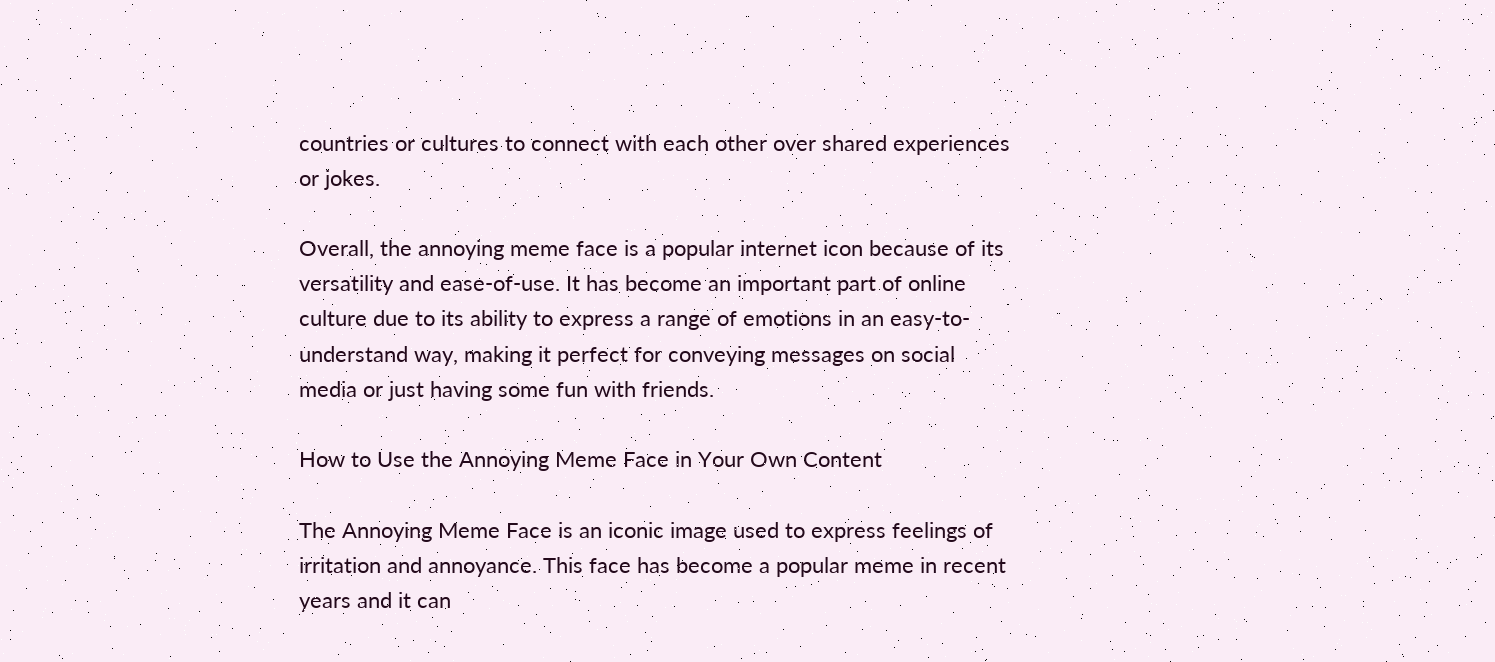countries or cultures to connect with each other over shared experiences or jokes.

Overall, the annoying meme face is a popular internet icon because of its versatility and ease-of-use. It has become an important part of online culture due to its ability to express a range of emotions in an easy-to-understand way, making it perfect for conveying messages on social media or just having some fun with friends.

How to Use the Annoying Meme Face in Your Own Content

The Annoying Meme Face is an iconic image used to express feelings of irritation and annoyance. This face has become a popular meme in recent years and it can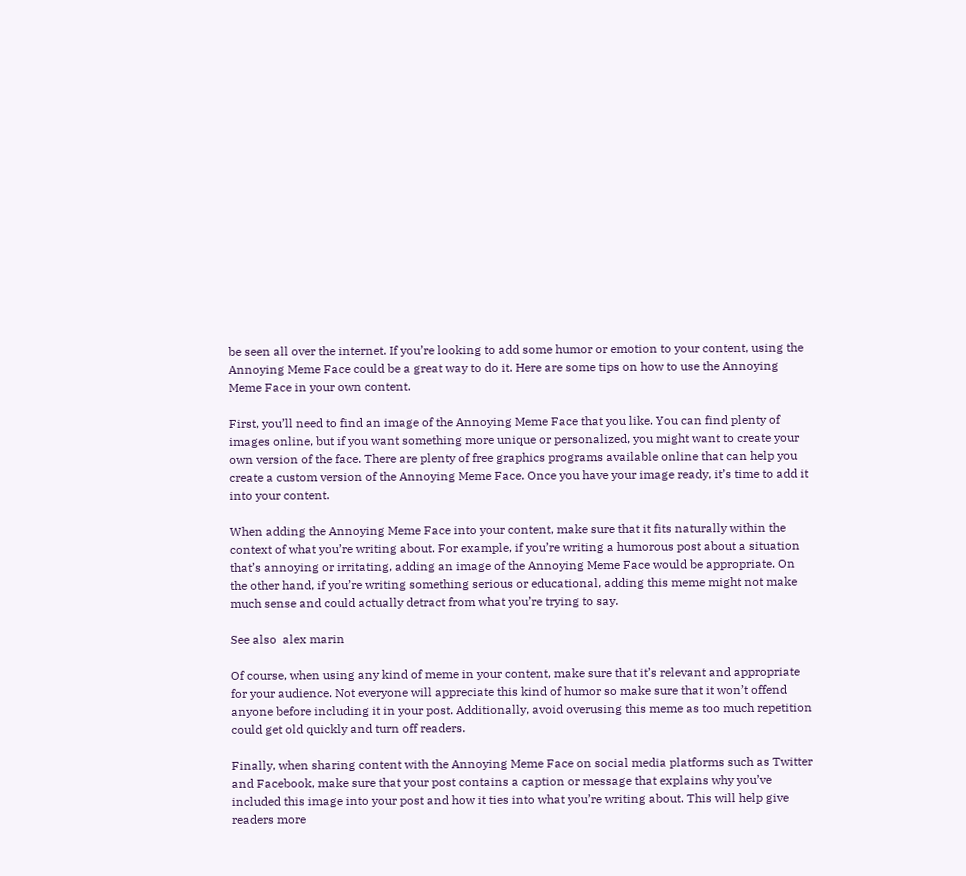be seen all over the internet. If you’re looking to add some humor or emotion to your content, using the Annoying Meme Face could be a great way to do it. Here are some tips on how to use the Annoying Meme Face in your own content.

First, you’ll need to find an image of the Annoying Meme Face that you like. You can find plenty of images online, but if you want something more unique or personalized, you might want to create your own version of the face. There are plenty of free graphics programs available online that can help you create a custom version of the Annoying Meme Face. Once you have your image ready, it’s time to add it into your content.

When adding the Annoying Meme Face into your content, make sure that it fits naturally within the context of what you’re writing about. For example, if you’re writing a humorous post about a situation that’s annoying or irritating, adding an image of the Annoying Meme Face would be appropriate. On the other hand, if you’re writing something serious or educational, adding this meme might not make much sense and could actually detract from what you’re trying to say.

See also  alex marin

Of course, when using any kind of meme in your content, make sure that it’s relevant and appropriate for your audience. Not everyone will appreciate this kind of humor so make sure that it won’t offend anyone before including it in your post. Additionally, avoid overusing this meme as too much repetition could get old quickly and turn off readers.

Finally, when sharing content with the Annoying Meme Face on social media platforms such as Twitter and Facebook, make sure that your post contains a caption or message that explains why you’ve included this image into your post and how it ties into what you’re writing about. This will help give readers more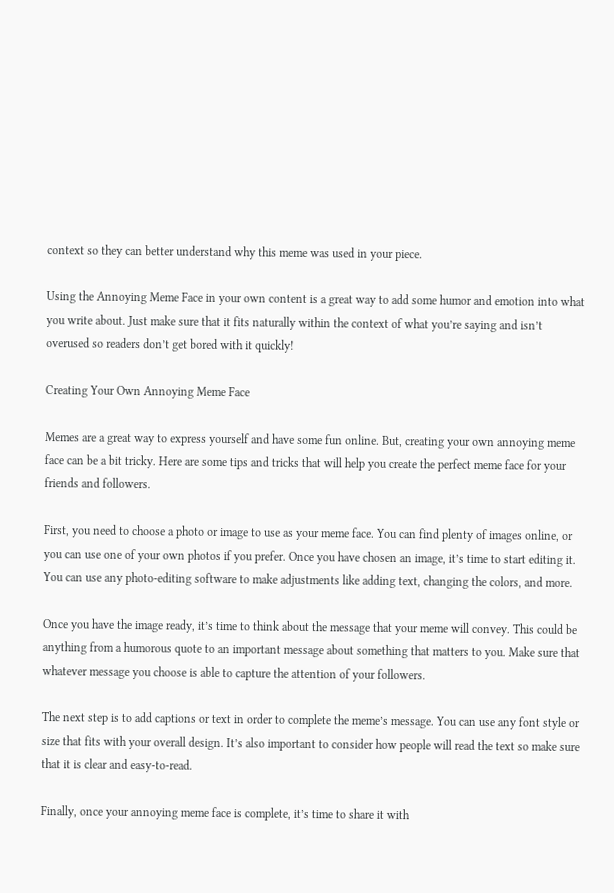context so they can better understand why this meme was used in your piece.

Using the Annoying Meme Face in your own content is a great way to add some humor and emotion into what you write about. Just make sure that it fits naturally within the context of what you’re saying and isn’t overused so readers don’t get bored with it quickly!

Creating Your Own Annoying Meme Face

Memes are a great way to express yourself and have some fun online. But, creating your own annoying meme face can be a bit tricky. Here are some tips and tricks that will help you create the perfect meme face for your friends and followers.

First, you need to choose a photo or image to use as your meme face. You can find plenty of images online, or you can use one of your own photos if you prefer. Once you have chosen an image, it’s time to start editing it. You can use any photo-editing software to make adjustments like adding text, changing the colors, and more.

Once you have the image ready, it’s time to think about the message that your meme will convey. This could be anything from a humorous quote to an important message about something that matters to you. Make sure that whatever message you choose is able to capture the attention of your followers.

The next step is to add captions or text in order to complete the meme’s message. You can use any font style or size that fits with your overall design. It’s also important to consider how people will read the text so make sure that it is clear and easy-to-read.

Finally, once your annoying meme face is complete, it’s time to share it with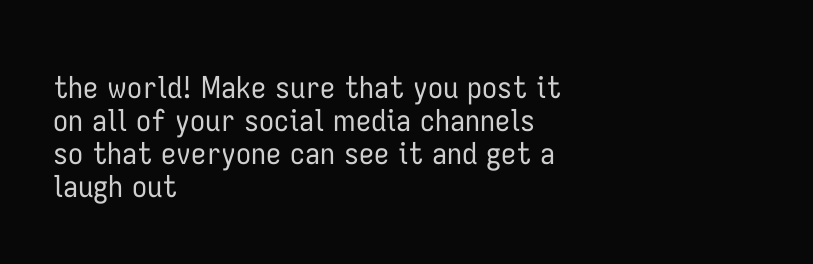the world! Make sure that you post it on all of your social media channels so that everyone can see it and get a laugh out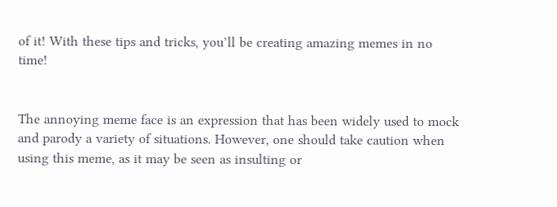of it! With these tips and tricks, you’ll be creating amazing memes in no time!


The annoying meme face is an expression that has been widely used to mock and parody a variety of situations. However, one should take caution when using this meme, as it may be seen as insulting or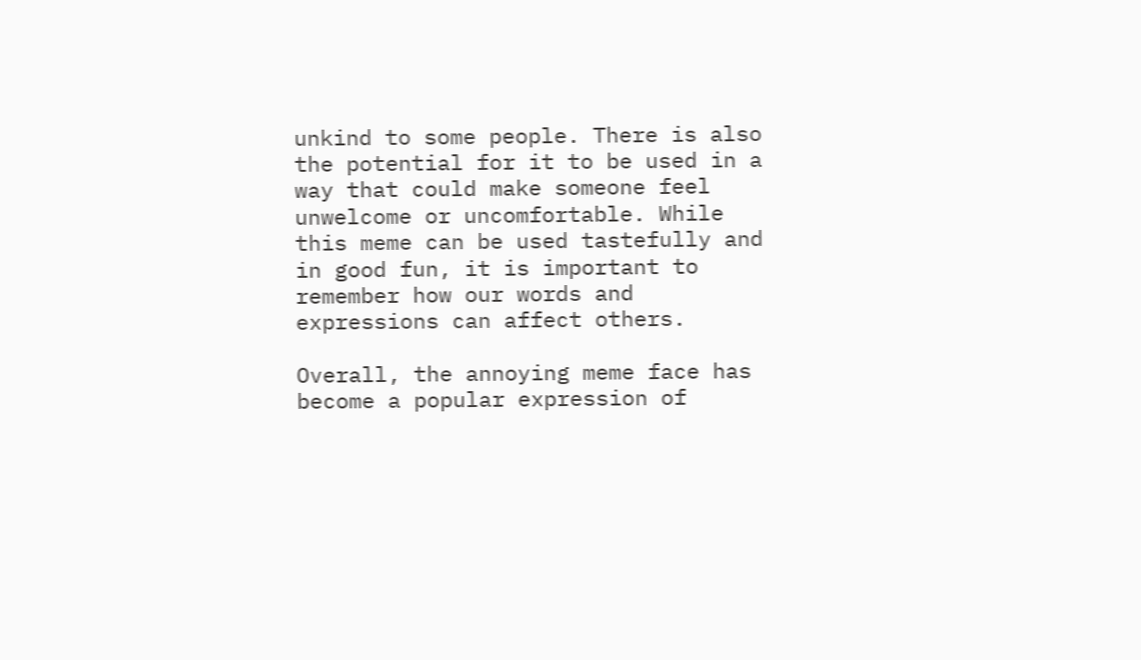unkind to some people. There is also the potential for it to be used in a way that could make someone feel unwelcome or uncomfortable. While this meme can be used tastefully and in good fun, it is important to remember how our words and expressions can affect others.

Overall, the annoying meme face has become a popular expression of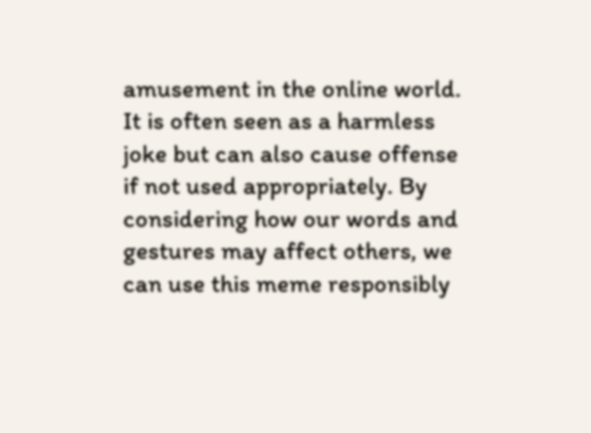amusement in the online world. It is often seen as a harmless joke but can also cause offense if not used appropriately. By considering how our words and gestures may affect others, we can use this meme responsibly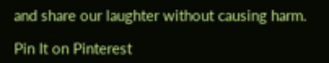and share our laughter without causing harm.

Pin It on Pinterest